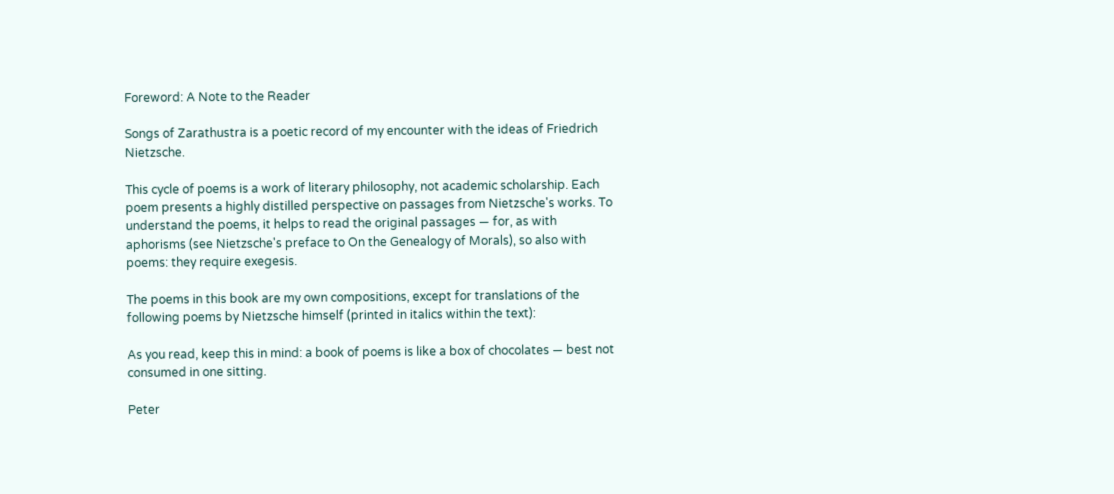Foreword: A Note to the Reader

Songs of Zarathustra is a poetic record of my encounter with the ideas of Friedrich Nietzsche.

This cycle of poems is a work of literary philosophy, not academic scholarship. Each poem presents a highly distilled perspective on passages from Nietzsche's works. To understand the poems, it helps to read the original passages — for, as with aphorisms (see Nietzsche's preface to On the Genealogy of Morals), so also with poems: they require exegesis.

The poems in this book are my own compositions, except for translations of the following poems by Nietzsche himself (printed in italics within the text):

As you read, keep this in mind: a book of poems is like a box of chocolates — best not consumed in one sitting.

Peter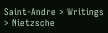Saint-Andre > Writings > Nietzsche